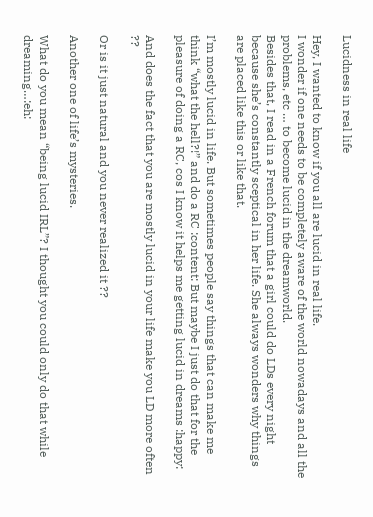Lucidness in real life

Hey, I wanted to know if you all are lucid in real life.
I wonder if one needs to be completely aware of the world nowadays and all the problems, etc … to become lucid in the dreamworld.
Besides that, I read in a French forum that a girl could do LDs every night because she’s constantly sceptical in her life. She always wonders why things are placed like this or like that.

I’m mostly lucid in life. But sometimes people say things that can make me think “what the hell?!” and do a RC :content: But maybe I just do that for the pleasure of doing a RC, cos I know it helps me getting lucid in dreams :happy:

And does the fact that you are mostly lucid in your life make you LD more often ??

Or is it just natural and you never realized it ??

Another one of life’s mysteries.

What do you mean “being lucid IRL”? I thought you could only do that while dreaming…:eh: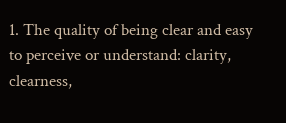1. The quality of being clear and easy to perceive or understand: clarity, clearness,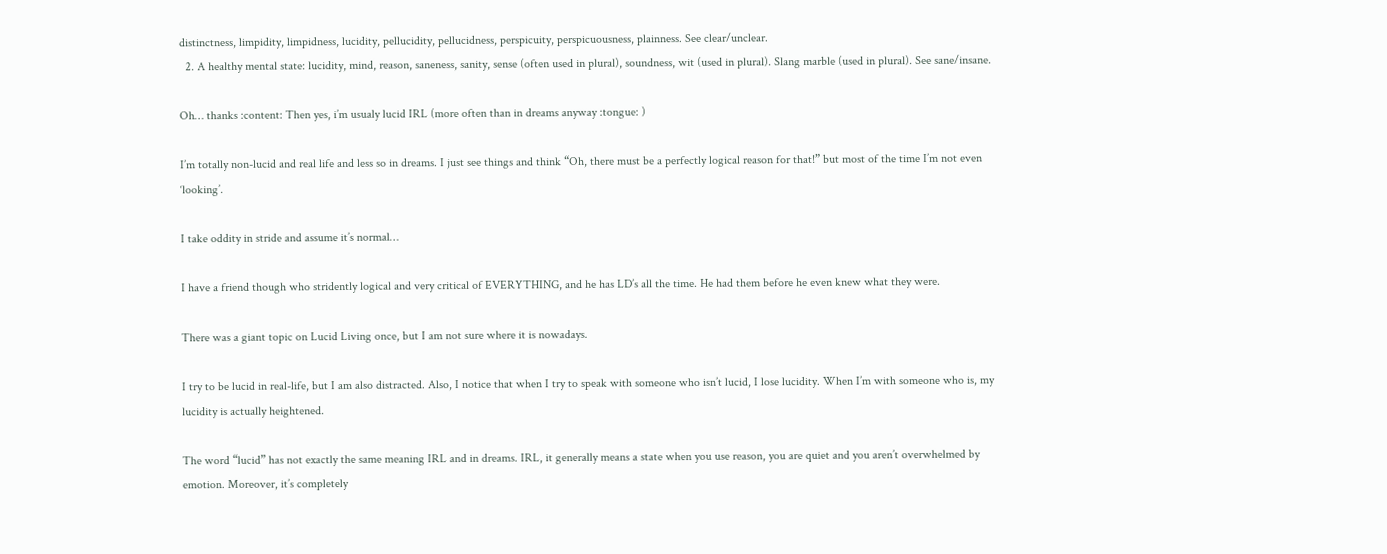distinctness, limpidity, limpidness, lucidity, pellucidity, pellucidness, perspicuity, perspicuousness, plainness. See clear/unclear.
  2. A healthy mental state: lucidity, mind, reason, saneness, sanity, sense (often used in plural), soundness, wit (used in plural). Slang marble (used in plural). See sane/insane.

Oh… thanks :content: Then yes, i’m usualy lucid IRL (more often than in dreams anyway :tongue: )

I’m totally non-lucid and real life and less so in dreams. I just see things and think “Oh, there must be a perfectly logical reason for that!” but most of the time I’m not even ‘looking’.

I take oddity in stride and assume it’s normal…

I have a friend though who stridently logical and very critical of EVERYTHING, and he has LD’s all the time. He had them before he even knew what they were.

There was a giant topic on Lucid Living once, but I am not sure where it is nowadays.

I try to be lucid in real-life, but I am also distracted. Also, I notice that when I try to speak with someone who isn’t lucid, I lose lucidity. When I’m with someone who is, my lucidity is actually heightened.

The word “lucid” has not exactly the same meaning IRL and in dreams. IRL, it generally means a state when you use reason, you are quiet and you aren’t overwhelmed by emotion. Moreover, it’s completely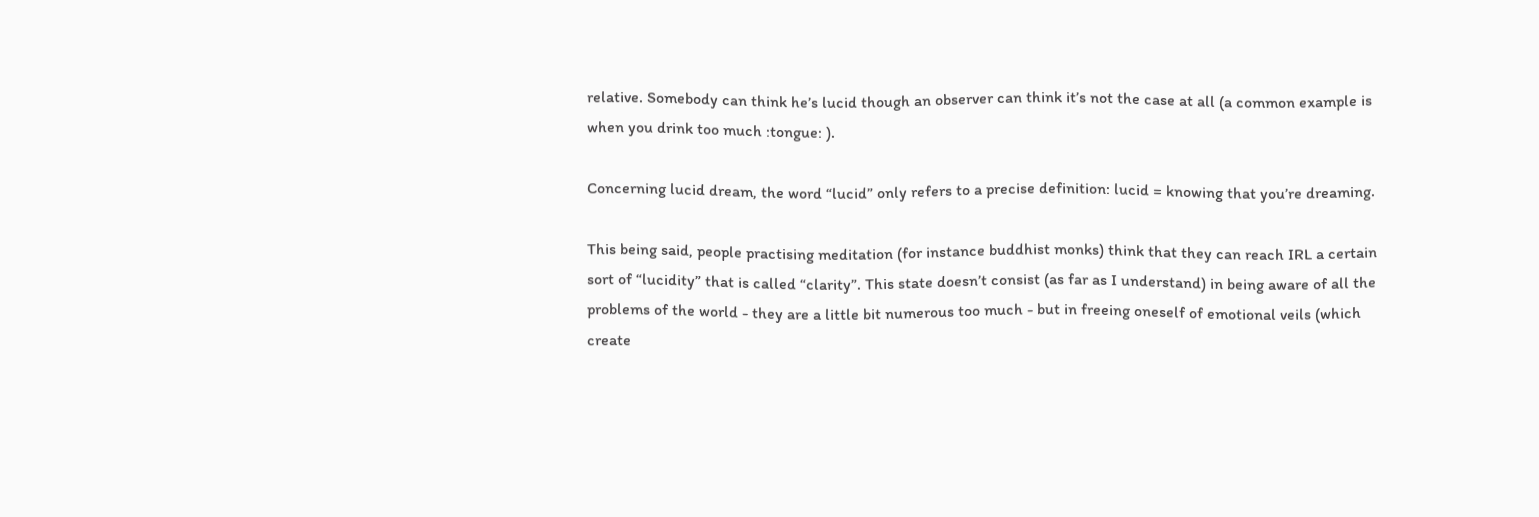relative. Somebody can think he’s lucid though an observer can think it’s not the case at all (a common example is when you drink too much :tongue: ).

Concerning lucid dream, the word “lucid” only refers to a precise definition: lucid = knowing that you’re dreaming.

This being said, people practising meditation (for instance buddhist monks) think that they can reach IRL a certain sort of “lucidity” that is called “clarity”. This state doesn’t consist (as far as I understand) in being aware of all the problems of the world - they are a little bit numerous too much - but in freeing oneself of emotional veils (which create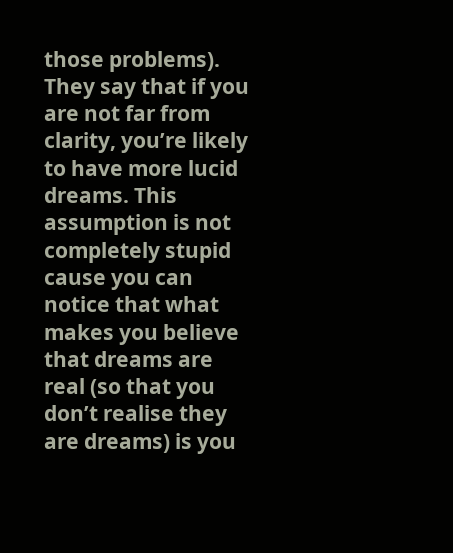those problems). They say that if you are not far from clarity, you’re likely to have more lucid dreams. This assumption is not completely stupid cause you can notice that what makes you believe that dreams are real (so that you don’t realise they are dreams) is you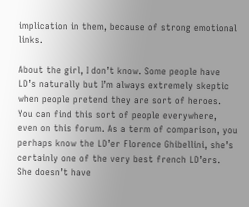implication in them, because of strong emotional links.

About the girl, I don’t know. Some people have LD’s naturally but I’m always extremely skeptic when people pretend they are sort of heroes. You can find this sort of people everywhere, even on this forum. As a term of comparison, you perhaps know the LD’er Florence Ghibellini, she’s certainly one of the very best french LD’ers. She doesn’t have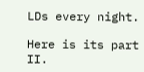LDs every night.

Here is its part II.